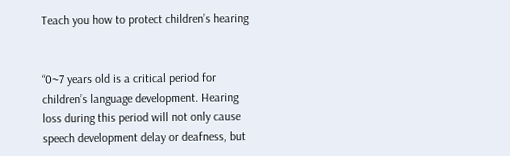Teach you how to protect children’s hearing


“0~7 years old is a critical period for children’s language development. Hearing loss during this period will not only cause speech development delay or deafness, but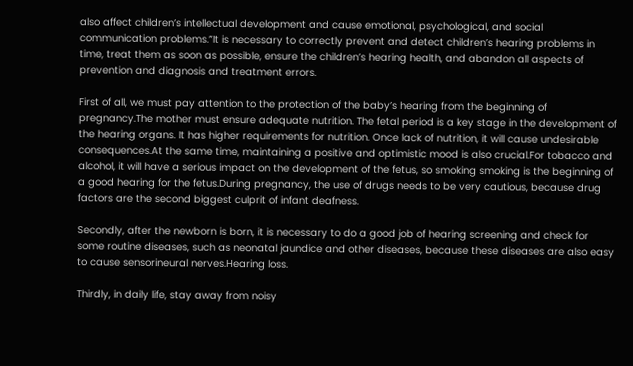also affect children’s intellectual development and cause emotional, psychological, and social communication problems.”It is necessary to correctly prevent and detect children’s hearing problems in time, treat them as soon as possible, ensure the children’s hearing health, and abandon all aspects of prevention and diagnosis and treatment errors.

First of all, we must pay attention to the protection of the baby’s hearing from the beginning of pregnancy.The mother must ensure adequate nutrition. The fetal period is a key stage in the development of the hearing organs. It has higher requirements for nutrition. Once lack of nutrition, it will cause undesirable consequences.At the same time, maintaining a positive and optimistic mood is also crucial.For tobacco and alcohol, it will have a serious impact on the development of the fetus, so smoking smoking is the beginning of a good hearing for the fetus.During pregnancy, the use of drugs needs to be very cautious, because drug factors are the second biggest culprit of infant deafness.

Secondly, after the newborn is born, it is necessary to do a good job of hearing screening and check for some routine diseases, such as neonatal jaundice and other diseases, because these diseases are also easy to cause sensorineural nerves.Hearing loss.

Thirdly, in daily life, stay away from noisy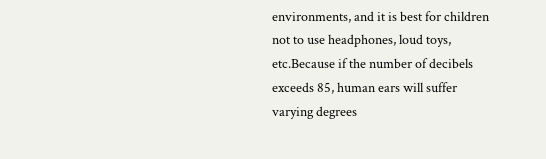environments, and it is best for children not to use headphones, loud toys, etc.Because if the number of decibels exceeds 85, human ears will suffer varying degrees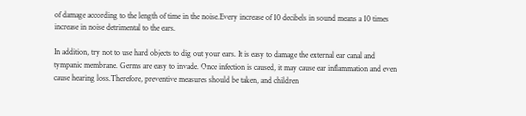of damage according to the length of time in the noise.Every increase of 10 decibels in sound means a 10 times increase in noise detrimental to the ears.

In addition, try not to use hard objects to dig out your ears. It is easy to damage the external ear canal and tympanic membrane. Germs are easy to invade. Once infection is caused, it may cause ear inflammation and even cause hearing loss.Therefore, preventive measures should be taken, and children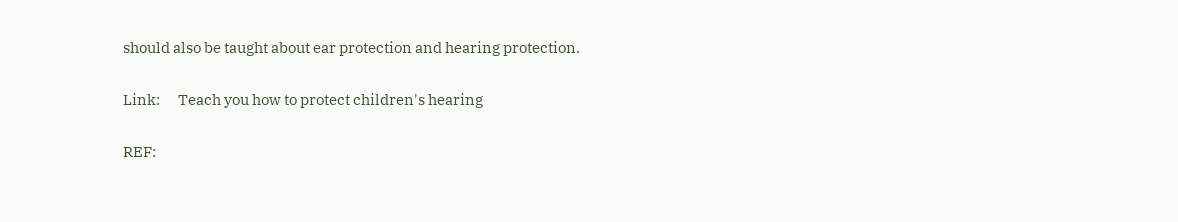should also be taught about ear protection and hearing protection.

Link:      Teach you how to protect children's hearing

REF: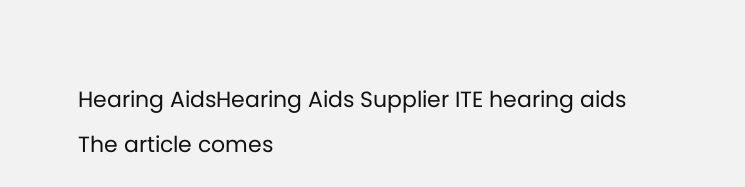Hearing AidsHearing Aids Supplier ITE hearing aids
The article comes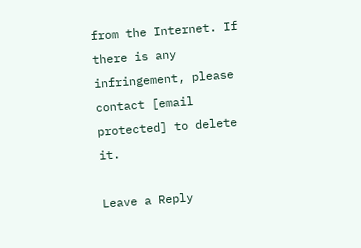from the Internet. If there is any infringement, please contact [email protected] to delete it.

Leave a Reply